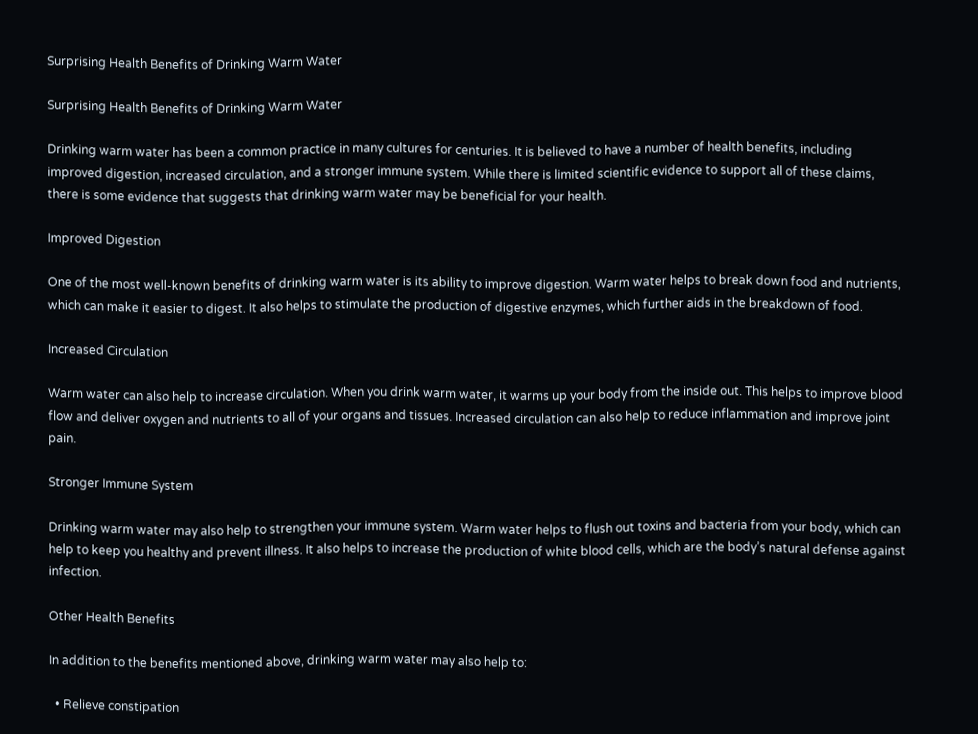Surprising Health Benefits of Drinking Warm Water

Surprising Health Benefits of Drinking Warm Water

Drinking warm water has been a common practice in many cultures for centuries. It is believed to have a number of health benefits, including improved digestion, increased circulation, and a stronger immune system. While there is limited scientific evidence to support all of these claims, there is some evidence that suggests that drinking warm water may be beneficial for your health.

Improved Digestion

One of the most well-known benefits of drinking warm water is its ability to improve digestion. Warm water helps to break down food and nutrients, which can make it easier to digest. It also helps to stimulate the production of digestive enzymes, which further aids in the breakdown of food.

Increased Circulation

Warm water can also help to increase circulation. When you drink warm water, it warms up your body from the inside out. This helps to improve blood flow and deliver oxygen and nutrients to all of your organs and tissues. Increased circulation can also help to reduce inflammation and improve joint pain.

Stronger Immune System

Drinking warm water may also help to strengthen your immune system. Warm water helps to flush out toxins and bacteria from your body, which can help to keep you healthy and prevent illness. It also helps to increase the production of white blood cells, which are the body’s natural defense against infection.

Other Health Benefits

In addition to the benefits mentioned above, drinking warm water may also help to:

  • Relieve constipation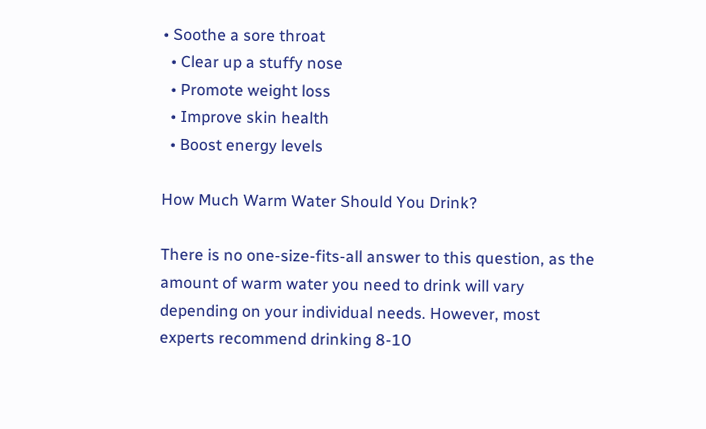• Soothe a sore throat
  • Clear up a stuffy nose
  • Promote weight loss
  • Improve skin health
  • Boost energy levels

How Much Warm Water Should You Drink?

There is no one-size-fits-all answer to this question, as the amount of warm water you need to drink will vary depending on your individual needs. However, most experts recommend drinking 8-10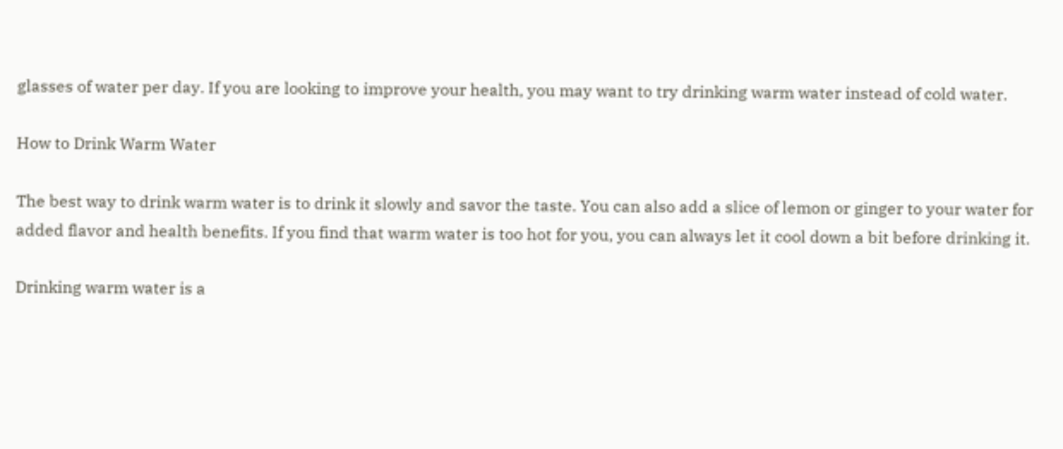glasses of water per day. If you are looking to improve your health, you may want to try drinking warm water instead of cold water.

How to Drink Warm Water

The best way to drink warm water is to drink it slowly and savor the taste. You can also add a slice of lemon or ginger to your water for added flavor and health benefits. If you find that warm water is too hot for you, you can always let it cool down a bit before drinking it.

Drinking warm water is a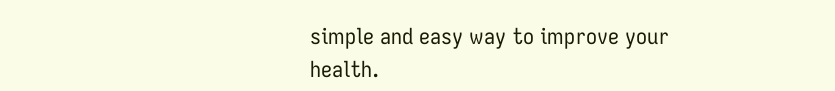simple and easy way to improve your health.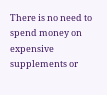There is no need to spend money on expensive supplements or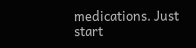medications. Just start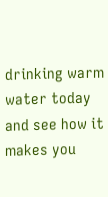drinking warm water today and see how it makes you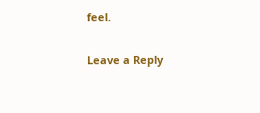feel.

Leave a Reply